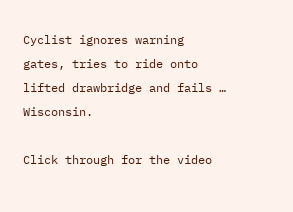Cyclist ignores warning gates, tries to ride onto lifted drawbridge and fails … Wisconsin.

Click through for the video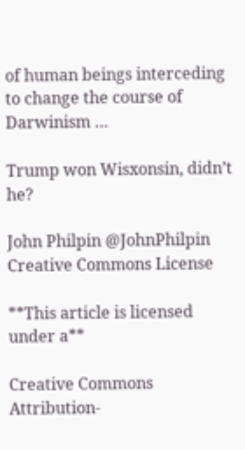of human beings interceding to change the course of Darwinism …

Trump won Wisxonsin, didn’t he?

John Philpin @JohnPhilpin
Creative Commons License

**This article is licensed under a**

Creative Commons Attribution-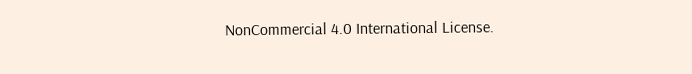NonCommercial 4.0 International License.